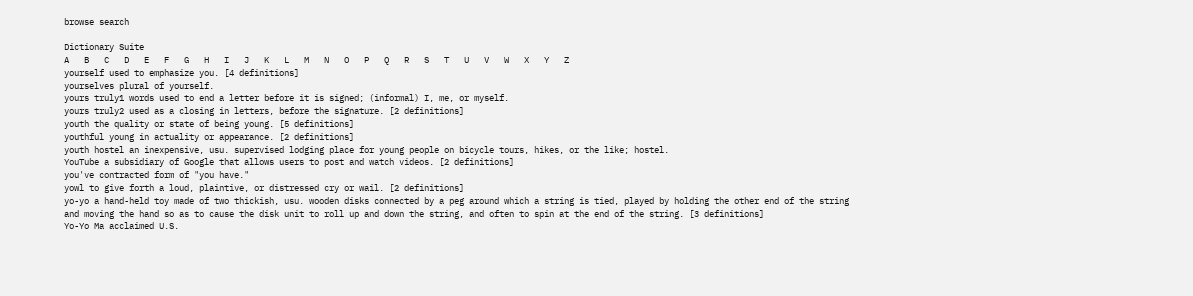browse search

Dictionary Suite
A   B   C   D   E   F   G   H   I   J   K   L   M   N   O   P   Q   R   S   T   U   V   W   X   Y   Z
yourself used to emphasize you. [4 definitions]
yourselves plural of yourself.
yours truly1 words used to end a letter before it is signed; (informal) I, me, or myself.
yours truly2 used as a closing in letters, before the signature. [2 definitions]
youth the quality or state of being young. [5 definitions]
youthful young in actuality or appearance. [2 definitions]
youth hostel an inexpensive, usu. supervised lodging place for young people on bicycle tours, hikes, or the like; hostel.
YouTube a subsidiary of Google that allows users to post and watch videos. [2 definitions]
you've contracted form of "you have."
yowl to give forth a loud, plaintive, or distressed cry or wail. [2 definitions]
yo-yo a hand-held toy made of two thickish, usu. wooden disks connected by a peg around which a string is tied, played by holding the other end of the string and moving the hand so as to cause the disk unit to roll up and down the string, and often to spin at the end of the string. [3 definitions]
Yo-Yo Ma acclaimed U.S.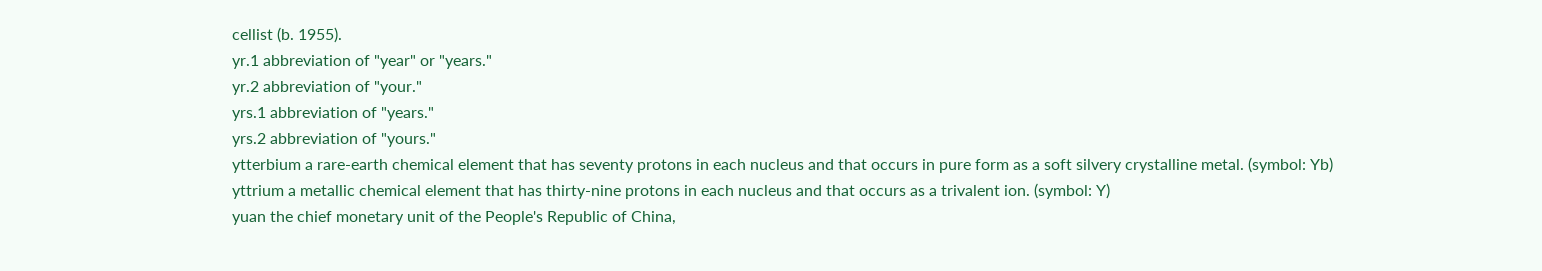cellist (b. 1955).
yr.1 abbreviation of "year" or "years."
yr.2 abbreviation of "your."
yrs.1 abbreviation of "years."
yrs.2 abbreviation of "yours."
ytterbium a rare-earth chemical element that has seventy protons in each nucleus and that occurs in pure form as a soft silvery crystalline metal. (symbol: Yb)
yttrium a metallic chemical element that has thirty-nine protons in each nucleus and that occurs as a trivalent ion. (symbol: Y)
yuan the chief monetary unit of the People's Republic of China,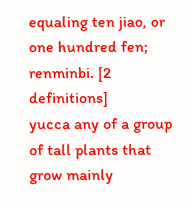equaling ten jiao, or one hundred fen; renminbi. [2 definitions]
yucca any of a group of tall plants that grow mainly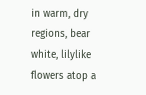in warm, dry regions, bear white, lilylike flowers atop a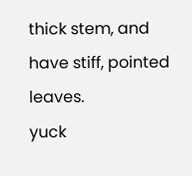thick stem, and have stiff, pointed leaves.
yuck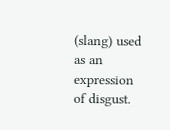(slang) used as an expression of disgust.